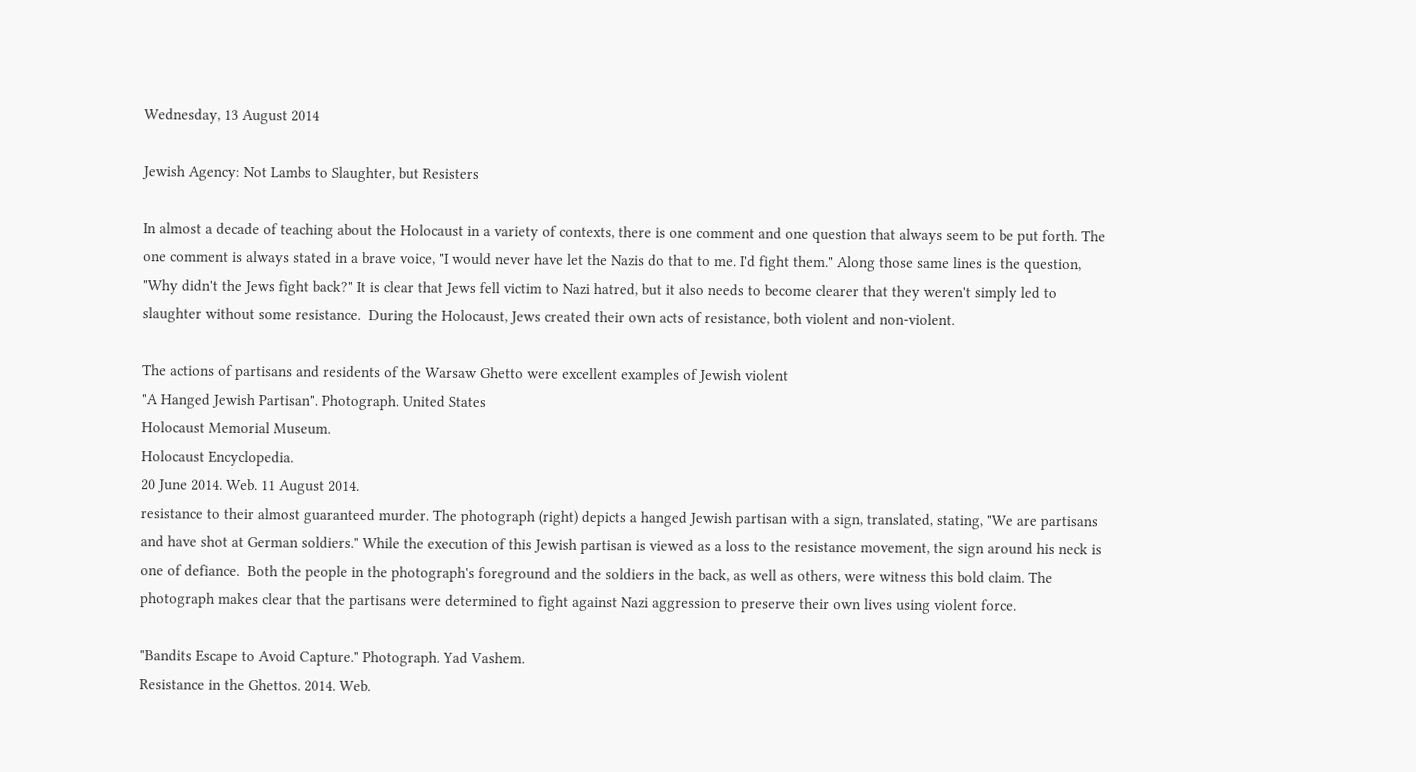Wednesday, 13 August 2014

Jewish Agency: Not Lambs to Slaughter, but Resisters

In almost a decade of teaching about the Holocaust in a variety of contexts, there is one comment and one question that always seem to be put forth. The one comment is always stated in a brave voice, "I would never have let the Nazis do that to me. I'd fight them." Along those same lines is the question, "Why didn't the Jews fight back?" It is clear that Jews fell victim to Nazi hatred, but it also needs to become clearer that they weren't simply led to slaughter without some resistance.  During the Holocaust, Jews created their own acts of resistance, both violent and non-violent.

The actions of partisans and residents of the Warsaw Ghetto were excellent examples of Jewish violent
"A Hanged Jewish Partisan". Photograph. United States
Holocaust Memorial Museum.
Holocaust Encyclopedia.
20 June 2014. Web. 11 August 2014.
resistance to their almost guaranteed murder. The photograph (right) depicts a hanged Jewish partisan with a sign, translated, stating, "We are partisans and have shot at German soldiers." While the execution of this Jewish partisan is viewed as a loss to the resistance movement, the sign around his neck is one of defiance.  Both the people in the photograph's foreground and the soldiers in the back, as well as others, were witness this bold claim. The photograph makes clear that the partisans were determined to fight against Nazi aggression to preserve their own lives using violent force.

"Bandits Escape to Avoid Capture." Photograph. Yad Vashem.
Resistance in the Ghettos. 2014. Web.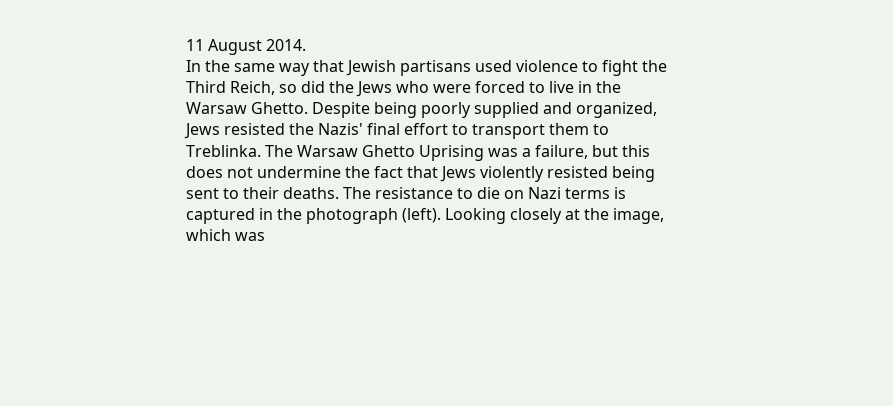11 August 2014.
In the same way that Jewish partisans used violence to fight the Third Reich, so did the Jews who were forced to live in the Warsaw Ghetto. Despite being poorly supplied and organized, Jews resisted the Nazis' final effort to transport them to Treblinka. The Warsaw Ghetto Uprising was a failure, but this does not undermine the fact that Jews violently resisted being sent to their deaths. The resistance to die on Nazi terms is captured in the photograph (left). Looking closely at the image, which was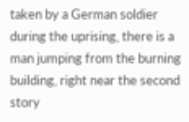taken by a German soldier during the uprising, there is a man jumping from the burning building, right near the second story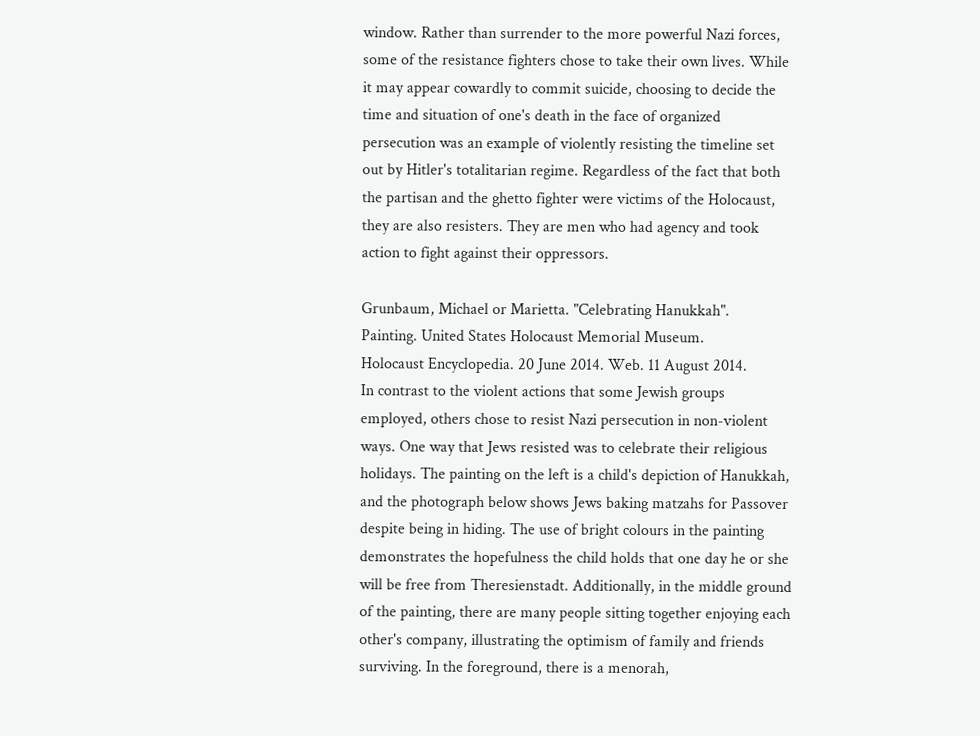window. Rather than surrender to the more powerful Nazi forces, some of the resistance fighters chose to take their own lives. While it may appear cowardly to commit suicide, choosing to decide the time and situation of one's death in the face of organized persecution was an example of violently resisting the timeline set out by Hitler's totalitarian regime. Regardless of the fact that both the partisan and the ghetto fighter were victims of the Holocaust, they are also resisters. They are men who had agency and took action to fight against their oppressors.

Grunbaum, Michael or Marietta. "Celebrating Hanukkah".
Painting. United States Holocaust Memorial Museum.
Holocaust Encyclopedia. 20 June 2014. Web. 11 August 2014.
In contrast to the violent actions that some Jewish groups employed, others chose to resist Nazi persecution in non-violent ways. One way that Jews resisted was to celebrate their religious holidays. The painting on the left is a child's depiction of Hanukkah, and the photograph below shows Jews baking matzahs for Passover despite being in hiding. The use of bright colours in the painting demonstrates the hopefulness the child holds that one day he or she will be free from Theresienstadt. Additionally, in the middle ground of the painting, there are many people sitting together enjoying each other's company, illustrating the optimism of family and friends surviving. In the foreground, there is a menorah,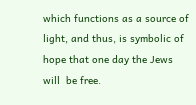which functions as a source of light, and thus, is symbolic of hope that one day the Jews will  be free.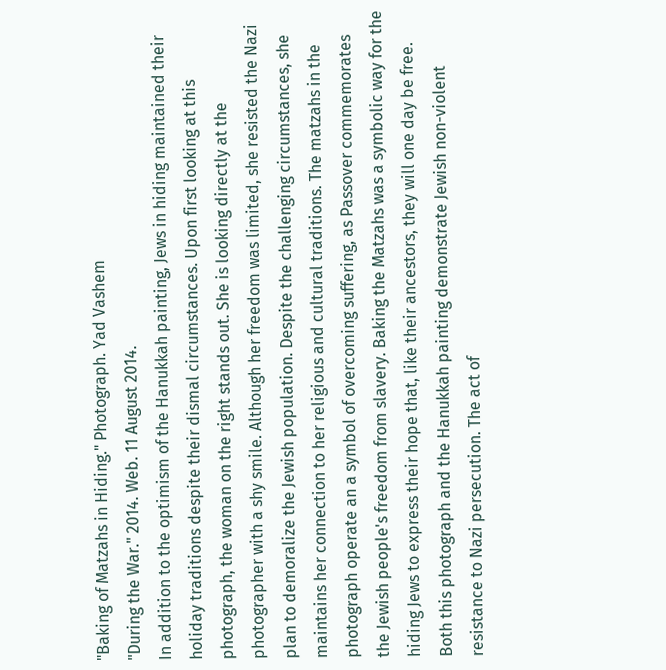"Baking of Matzahs in Hiding." Photograph. Yad Vashem
"During the War." 2014. Web. 11 August 2014.
In addition to the optimism of the Hanukkah painting, Jews in hiding maintained their holiday traditions despite their dismal circumstances. Upon first looking at this photograph, the woman on the right stands out. She is looking directly at the photographer with a shy smile. Although her freedom was limited, she resisted the Nazi plan to demoralize the Jewish population. Despite the challenging circumstances, she maintains her connection to her religious and cultural traditions. The matzahs in the photograph operate an a symbol of overcoming suffering, as Passover commemorates the Jewish people's freedom from slavery. Baking the Matzahs was a symbolic way for the hiding Jews to express their hope that, like their ancestors, they will one day be free. Both this photograph and the Hanukkah painting demonstrate Jewish non-violent resistance to Nazi persecution. The act of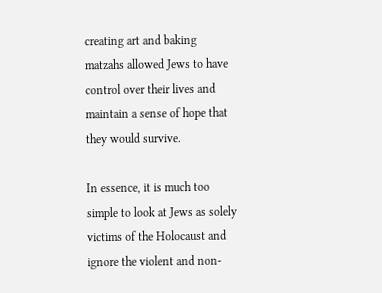creating art and baking matzahs allowed Jews to have control over their lives and maintain a sense of hope that they would survive.

In essence, it is much too simple to look at Jews as solely victims of the Holocaust and ignore the violent and non-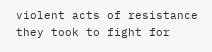violent acts of resistance they took to fight for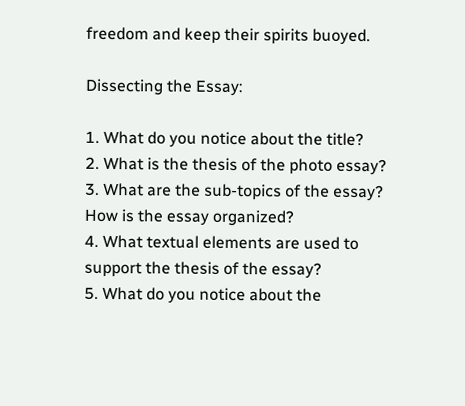freedom and keep their spirits buoyed.

Dissecting the Essay:

1. What do you notice about the title?
2. What is the thesis of the photo essay?
3. What are the sub-topics of the essay? How is the essay organized?
4. What textual elements are used to support the thesis of the essay?
5. What do you notice about the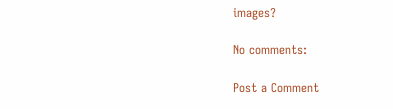images?

No comments:

Post a Comment